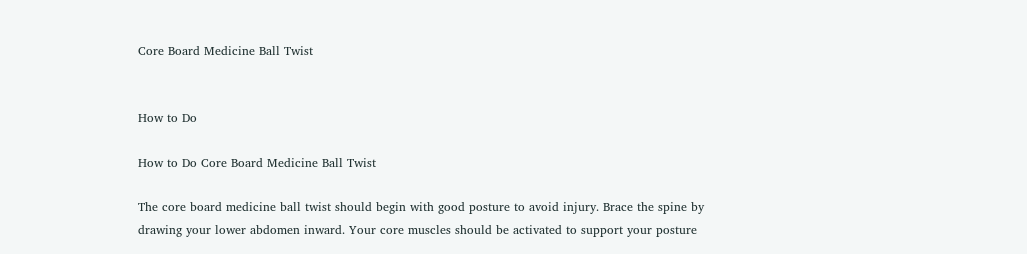Core Board Medicine Ball Twist


How to Do

How to Do Core Board Medicine Ball Twist

The core board medicine ball twist should begin with good posture to avoid injury. Brace the spine by drawing your lower abdomen inward. Your core muscles should be activated to support your posture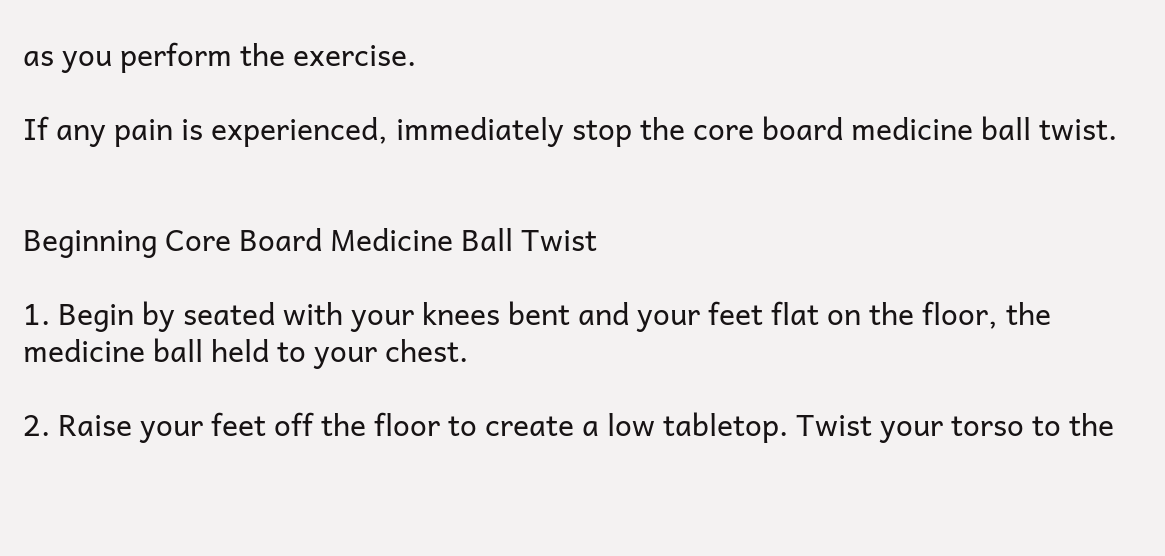as you perform the exercise.

If any pain is experienced, immediately stop the core board medicine ball twist.


Beginning Core Board Medicine Ball Twist

1. Begin by seated with your knees bent and your feet flat on the floor, the medicine ball held to your chest.

2. Raise your feet off the floor to create a low tabletop. Twist your torso to the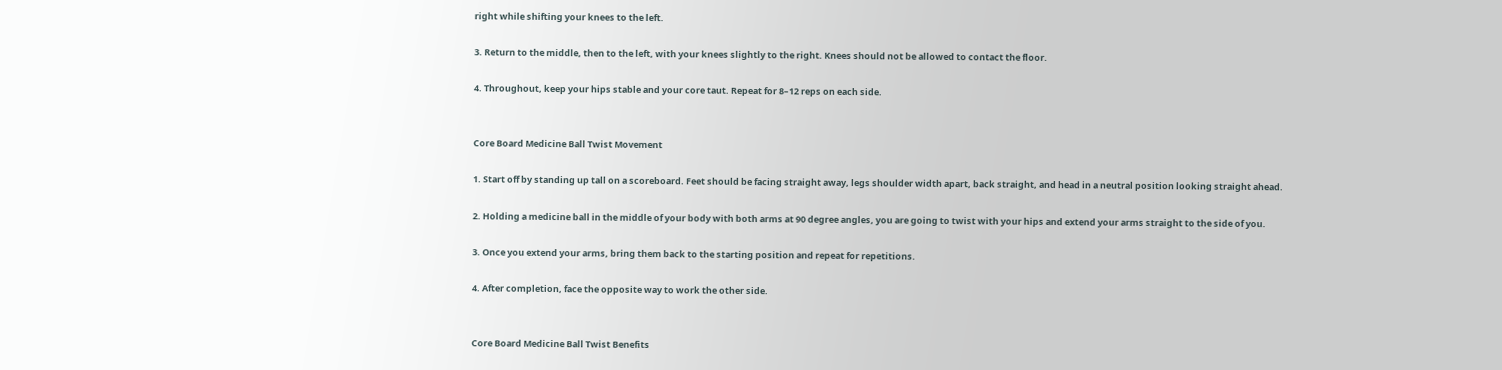right while shifting your knees to the left.

3. Return to the middle, then to the left, with your knees slightly to the right. Knees should not be allowed to contact the floor.

4. Throughout, keep your hips stable and your core taut. Repeat for 8–12 reps on each side.


Core Board Medicine Ball Twist Movement

1. Start off by standing up tall on a scoreboard. Feet should be facing straight away, legs shoulder width apart, back straight, and head in a neutral position looking straight ahead.

2. Holding a medicine ball in the middle of your body with both arms at 90 degree angles, you are going to twist with your hips and extend your arms straight to the side of you.

3. Once you extend your arms, bring them back to the starting position and repeat for repetitions.

4. After completion, face the opposite way to work the other side.


Core Board Medicine Ball Twist Benefits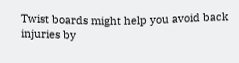Twist boards might help you avoid back injuries by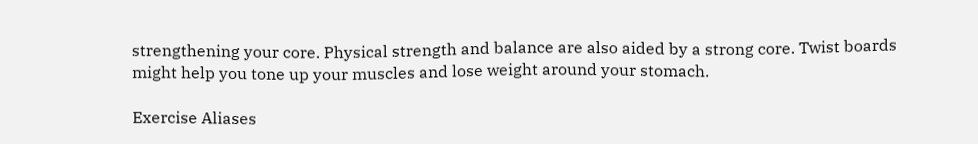strengthening your core. Physical strength and balance are also aided by a strong core. Twist boards might help you tone up your muscles and lose weight around your stomach.

Exercise Aliases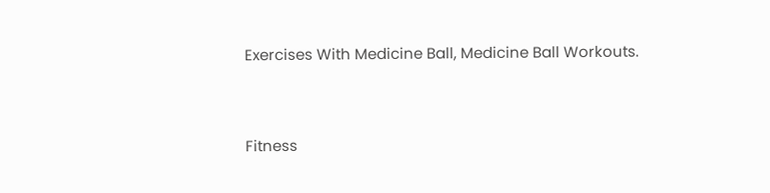Exercises With Medicine Ball, Medicine Ball Workouts.


Fitness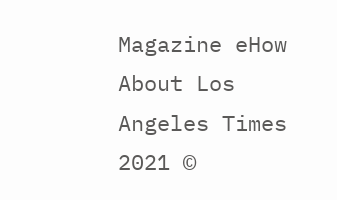Magazine eHow About Los Angeles Times
2021 ©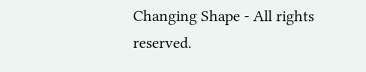Changing Shape - All rights reserved.